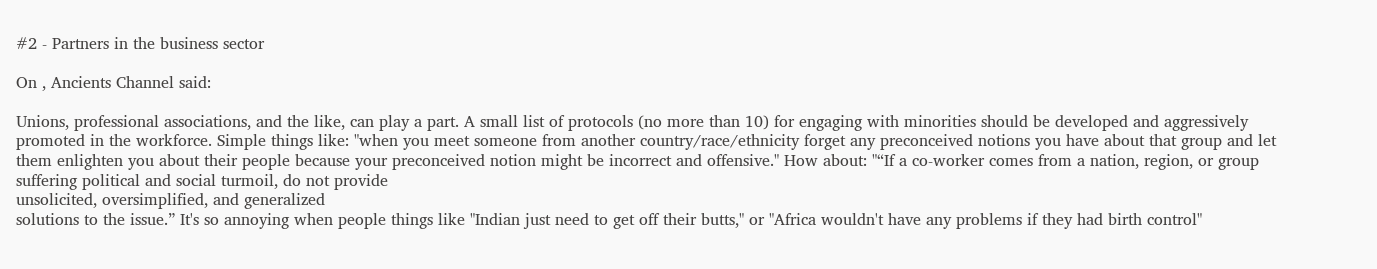#2 - Partners in the business sector

On , Ancients Channel said:

Unions, professional associations, and the like, can play a part. A small list of protocols (no more than 10) for engaging with minorities should be developed and aggressively promoted in the workforce. Simple things like: "when you meet someone from another country/race/ethnicity forget any preconceived notions you have about that group and let them enlighten you about their people because your preconceived notion might be incorrect and offensive." How about: "“If a co-worker comes from a nation, region, or group suffering political and social turmoil, do not provide
unsolicited, oversimplified, and generalized
solutions to the issue.” It's so annoying when people things like "Indian just need to get off their butts," or "Africa wouldn't have any problems if they had birth control"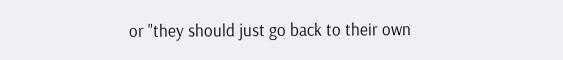or "they should just go back to their own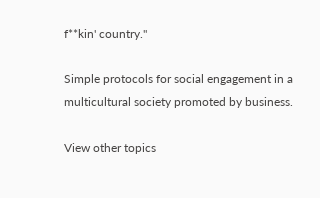f**kin' country."

Simple protocols for social engagement in a multicultural society promoted by business.

View other topics